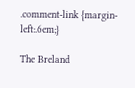.comment-link {margin-left:.6em;}

The Breland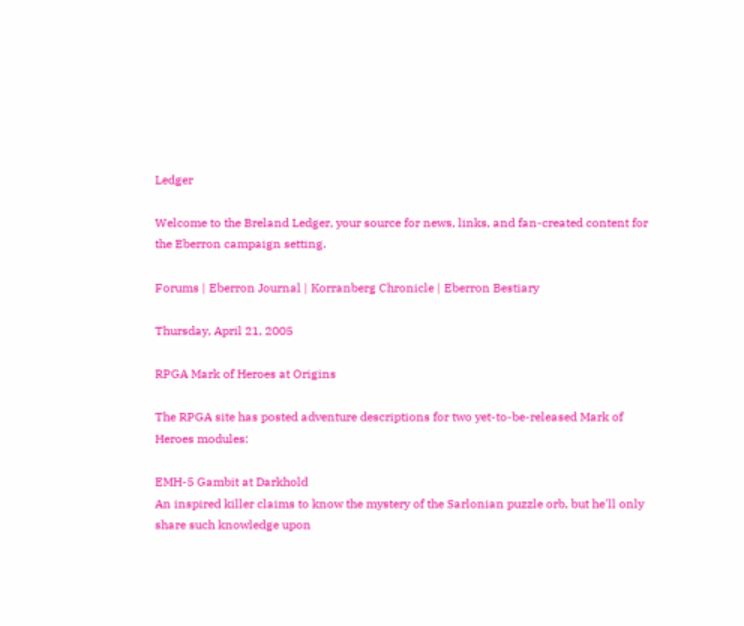Ledger

Welcome to the Breland Ledger, your source for news, links, and fan-created content for the Eberron campaign setting.

Forums | Eberron Journal | Korranberg Chronicle | Eberron Bestiary

Thursday, April 21, 2005

RPGA Mark of Heroes at Origins

The RPGA site has posted adventure descriptions for two yet-to-be-released Mark of Heroes modules:

EMH-5 Gambit at Darkhold
An inspired killer claims to know the mystery of the Sarlonian puzzle orb, but he'll only share such knowledge upon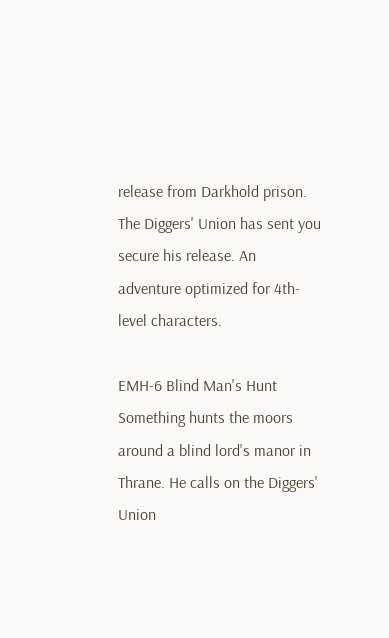release from Darkhold prison. The Diggers' Union has sent you secure his release. An adventure optimized for 4th-level characters.

EMH-6 Blind Man's Hunt
Something hunts the moors around a blind lord's manor in Thrane. He calls on the Diggers' Union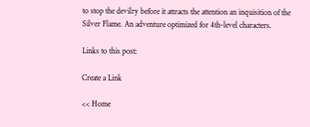to stop the devilry before it attracts the attention an inquisition of the Silver Flame. An adventure optimized for 4th-level characters.

Links to this post:

Create a Link

<< Home